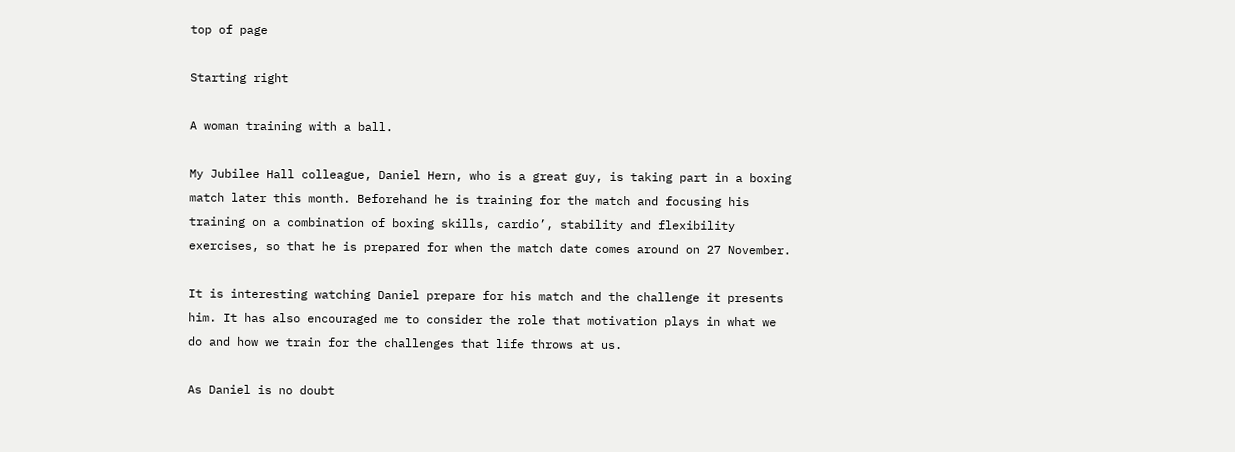top of page

Starting right

A woman training with a ball.

My Jubilee Hall colleague, Daniel Hern, who is a great guy, is taking part in a boxing match later this month. Beforehand he is training for the match and focusing his training on a combination of boxing skills, cardio’, stability and flexibility exercises, so that he is prepared for when the match date comes around on 27 November.

It is interesting watching Daniel prepare for his match and the challenge it presents him. It has also encouraged me to consider the role that motivation plays in what we do and how we train for the challenges that life throws at us.

As Daniel is no doubt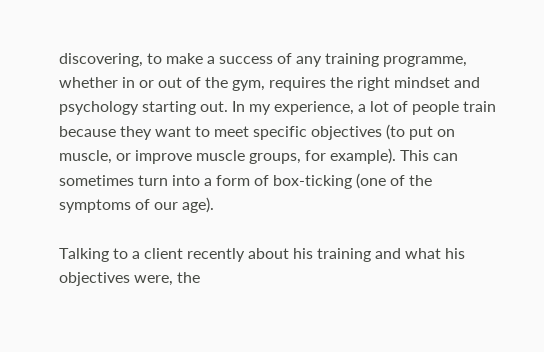discovering, to make a success of any training programme, whether in or out of the gym, requires the right mindset and psychology starting out. In my experience, a lot of people train because they want to meet specific objectives (to put on muscle, or improve muscle groups, for example). This can sometimes turn into a form of box-ticking (one of the symptoms of our age).

Talking to a client recently about his training and what his objectives were, the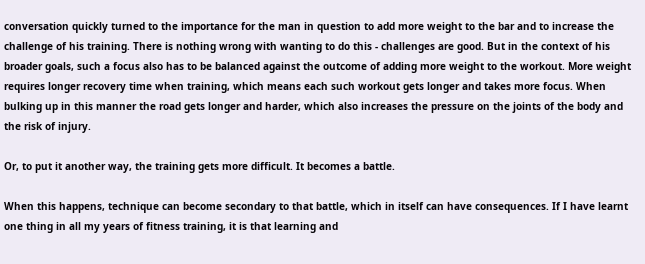conversation quickly turned to the importance for the man in question to add more weight to the bar and to increase the challenge of his training. There is nothing wrong with wanting to do this - challenges are good. But in the context of his broader goals, such a focus also has to be balanced against the outcome of adding more weight to the workout. More weight requires longer recovery time when training, which means each such workout gets longer and takes more focus. When bulking up in this manner the road gets longer and harder, which also increases the pressure on the joints of the body and the risk of injury.

Or, to put it another way, the training gets more difficult. It becomes a battle.

When this happens, technique can become secondary to that battle, which in itself can have consequences. If I have learnt one thing in all my years of fitness training, it is that learning and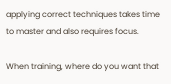applying correct techniques takes time to master and also requires focus.

When training, where do you want that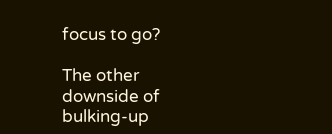focus to go?

The other downside of bulking-up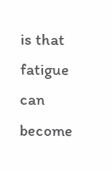is that fatigue can become